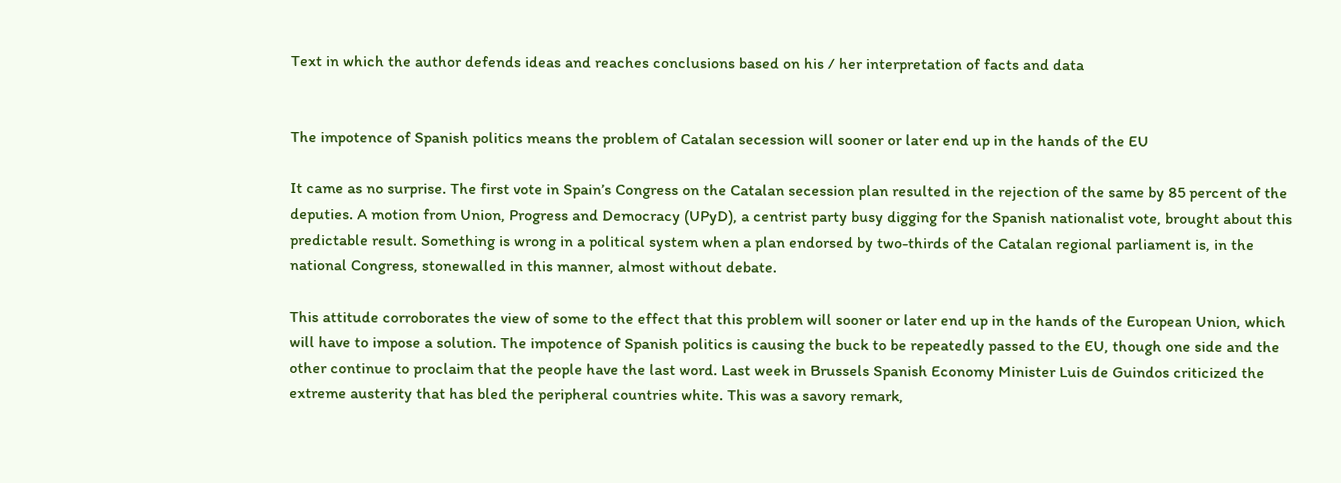Text in which the author defends ideas and reaches conclusions based on his / her interpretation of facts and data


The impotence of Spanish politics means the problem of Catalan secession will sooner or later end up in the hands of the EU

It came as no surprise. The first vote in Spain’s Congress on the Catalan secession plan resulted in the rejection of the same by 85 percent of the deputies. A motion from Union, Progress and Democracy (UPyD), a centrist party busy digging for the Spanish nationalist vote, brought about this predictable result. Something is wrong in a political system when a plan endorsed by two-thirds of the Catalan regional parliament is, in the national Congress, stonewalled in this manner, almost without debate.

This attitude corroborates the view of some to the effect that this problem will sooner or later end up in the hands of the European Union, which will have to impose a solution. The impotence of Spanish politics is causing the buck to be repeatedly passed to the EU, though one side and the other continue to proclaim that the people have the last word. Last week in Brussels Spanish Economy Minister Luis de Guindos criticized the extreme austerity that has bled the peripheral countries white. This was a savory remark,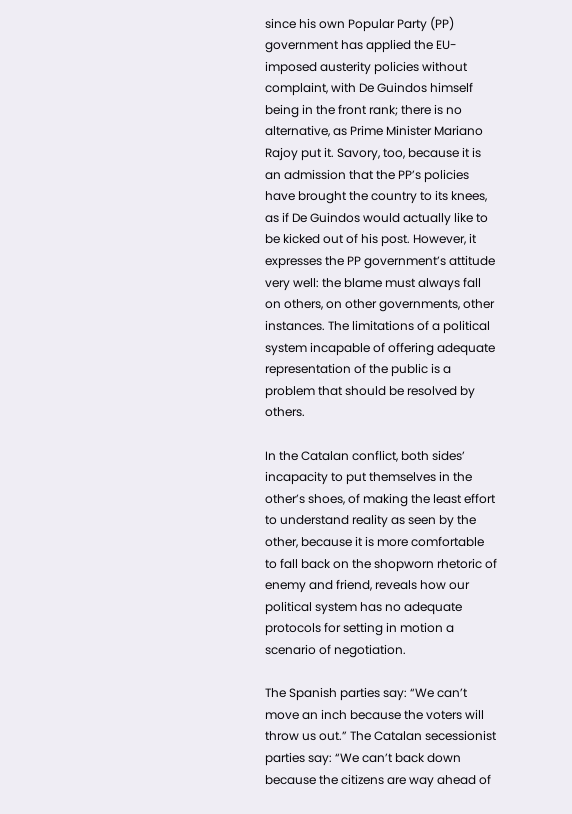since his own Popular Party (PP) government has applied the EU-imposed austerity policies without complaint, with De Guindos himself being in the front rank; there is no alternative, as Prime Minister Mariano Rajoy put it. Savory, too, because it is an admission that the PP’s policies have brought the country to its knees, as if De Guindos would actually like to be kicked out of his post. However, it expresses the PP government’s attitude very well: the blame must always fall on others, on other governments, other instances. The limitations of a political system incapable of offering adequate representation of the public is a problem that should be resolved by others.

In the Catalan conflict, both sides’ incapacity to put themselves in the other’s shoes, of making the least effort to understand reality as seen by the other, because it is more comfortable to fall back on the shopworn rhetoric of enemy and friend, reveals how our political system has no adequate protocols for setting in motion a scenario of negotiation.

The Spanish parties say: “We can’t move an inch because the voters will throw us out.” The Catalan secessionist parties say: “We can’t back down because the citizens are way ahead of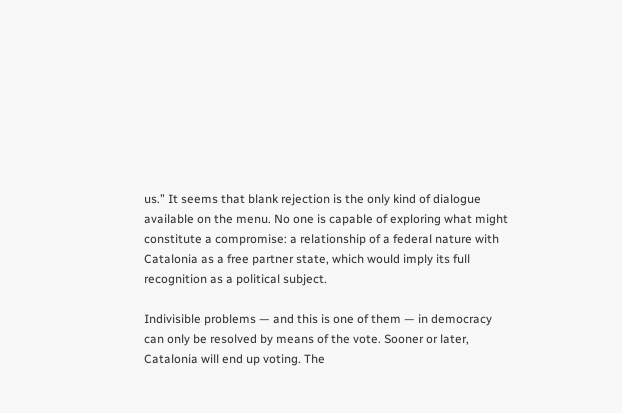us.” It seems that blank rejection is the only kind of dialogue available on the menu. No one is capable of exploring what might constitute a compromise: a relationship of a federal nature with Catalonia as a free partner state, which would imply its full recognition as a political subject.

Indivisible problems — and this is one of them — in democracy can only be resolved by means of the vote. Sooner or later, Catalonia will end up voting. The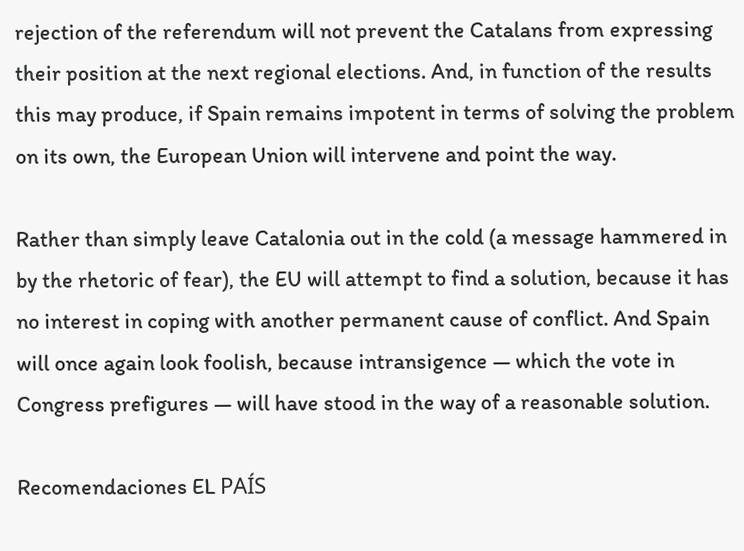rejection of the referendum will not prevent the Catalans from expressing their position at the next regional elections. And, in function of the results this may produce, if Spain remains impotent in terms of solving the problem on its own, the European Union will intervene and point the way.

Rather than simply leave Catalonia out in the cold (a message hammered in by the rhetoric of fear), the EU will attempt to find a solution, because it has no interest in coping with another permanent cause of conflict. And Spain will once again look foolish, because intransigence — which the vote in Congress prefigures — will have stood in the way of a reasonable solution.

Recomendaciones EL PAÍS